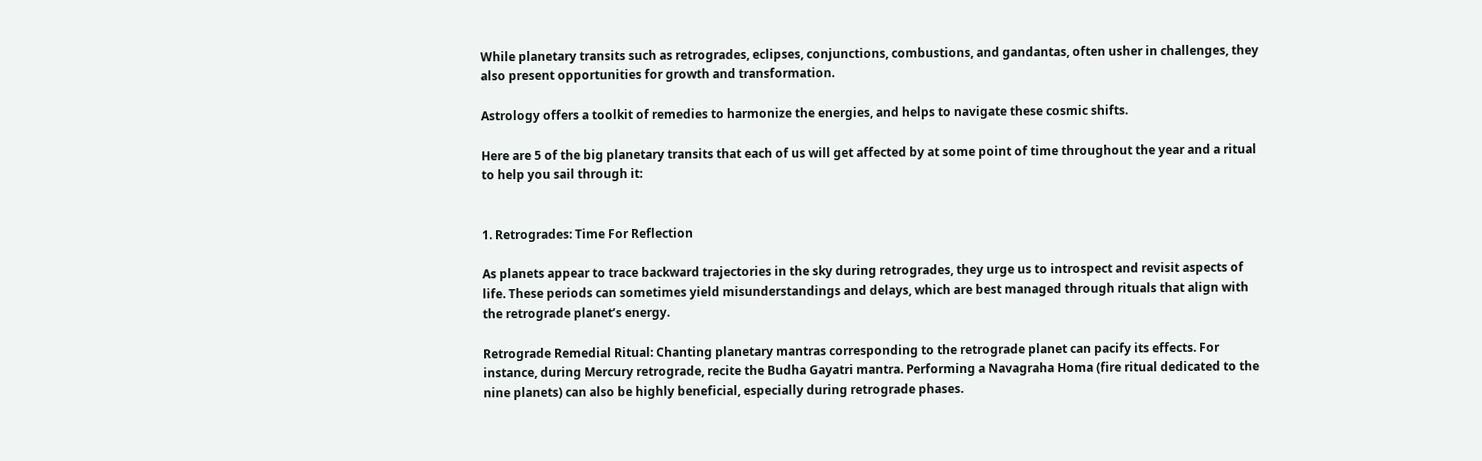While planetary transits such as retrogrades, eclipses, conjunctions, combustions, and gandantas, often usher in challenges, they also present opportunities for growth and transformation.

Astrology offers a toolkit of remedies to harmonize the energies, and helps to navigate these cosmic shifts.

Here are 5 of the big planetary transits that each of us will get affected by at some point of time throughout the year and a ritual to help you sail through it:


1. Retrogrades: Time For Reflection

As planets appear to trace backward trajectories in the sky during retrogrades, they urge us to introspect and revisit aspects of life. These periods can sometimes yield misunderstandings and delays, which are best managed through rituals that align with the retrograde planet’s energy.

Retrograde Remedial Ritual: Chanting planetary mantras corresponding to the retrograde planet can pacify its effects. For instance, during Mercury retrograde, recite the Budha Gayatri mantra. Performing a Navagraha Homa (fire ritual dedicated to the nine planets) can also be highly beneficial, especially during retrograde phases.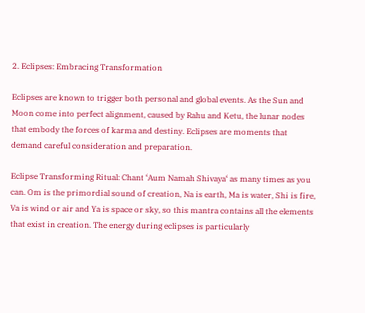2. Eclipses: Embracing Transformation

Eclipses are known to trigger both personal and global events. As the Sun and Moon come into perfect alignment, caused by Rahu and Ketu, the lunar nodes that embody the forces of karma and destiny. Eclipses are moments that demand careful consideration and preparation.

Eclipse Transforming Ritual: Chant ‘Aum Namah Shivaya‘ as many times as you can. Om is the primordial sound of creation, Na is earth, Ma is water, Shi is fire, Va is wind or air and Ya is space or sky, so this mantra contains all the elements that exist in creation. The energy during eclipses is particularly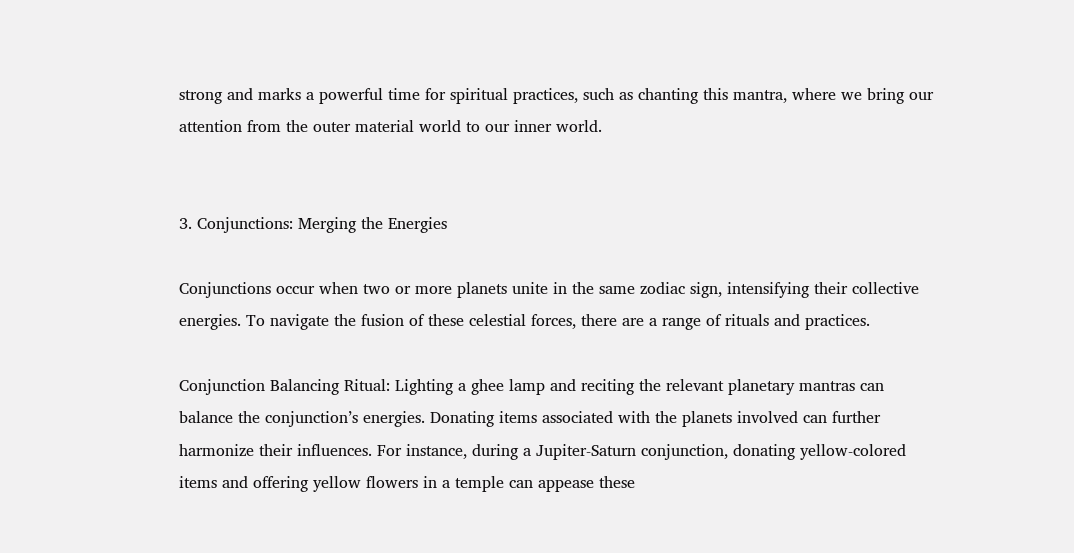strong and marks a powerful time for spiritual practices, such as chanting this mantra, where we bring our attention from the outer material world to our inner world.


3. Conjunctions: Merging the Energies

Conjunctions occur when two or more planets unite in the same zodiac sign, intensifying their collective energies. To navigate the fusion of these celestial forces, there are a range of rituals and practices.

Conjunction Balancing Ritual: Lighting a ghee lamp and reciting the relevant planetary mantras can balance the conjunction’s energies. Donating items associated with the planets involved can further harmonize their influences. For instance, during a Jupiter-Saturn conjunction, donating yellow-colored items and offering yellow flowers in a temple can appease these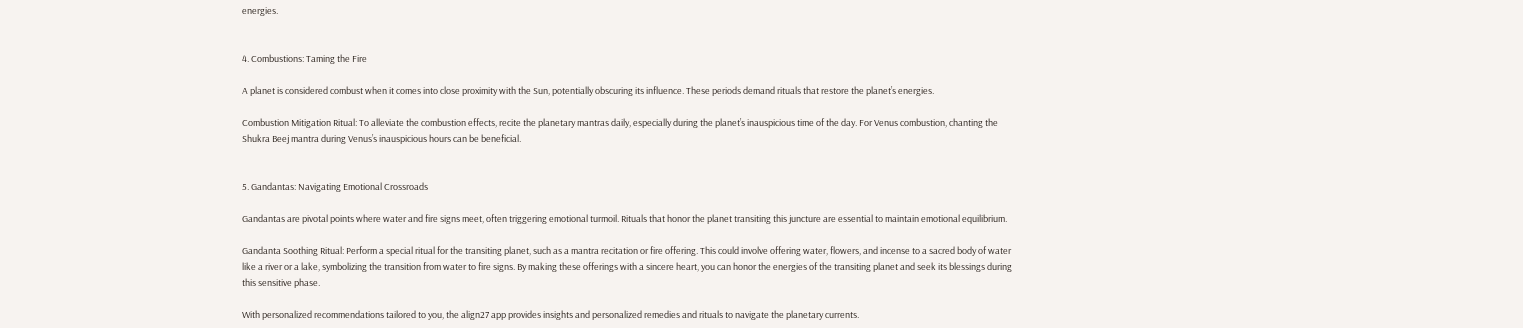energies.


4. Combustions: Taming the Fire

A planet is considered combust when it comes into close proximity with the Sun, potentially obscuring its influence. These periods demand rituals that restore the planet’s energies.

Combustion Mitigation Ritual: To alleviate the combustion effects, recite the planetary mantras daily, especially during the planet’s inauspicious time of the day. For Venus combustion, chanting the Shukra Beej mantra during Venus’s inauspicious hours can be beneficial.


5. Gandantas: Navigating Emotional Crossroads

Gandantas are pivotal points where water and fire signs meet, often triggering emotional turmoil. Rituals that honor the planet transiting this juncture are essential to maintain emotional equilibrium.

Gandanta Soothing Ritual: Perform a special ritual for the transiting planet, such as a mantra recitation or fire offering. This could involve offering water, flowers, and incense to a sacred body of water like a river or a lake, symbolizing the transition from water to fire signs. By making these offerings with a sincere heart, you can honor the energies of the transiting planet and seek its blessings during this sensitive phase.

With personalized recommendations tailored to you, the align27 app provides insights and personalized remedies and rituals to navigate the planetary currents.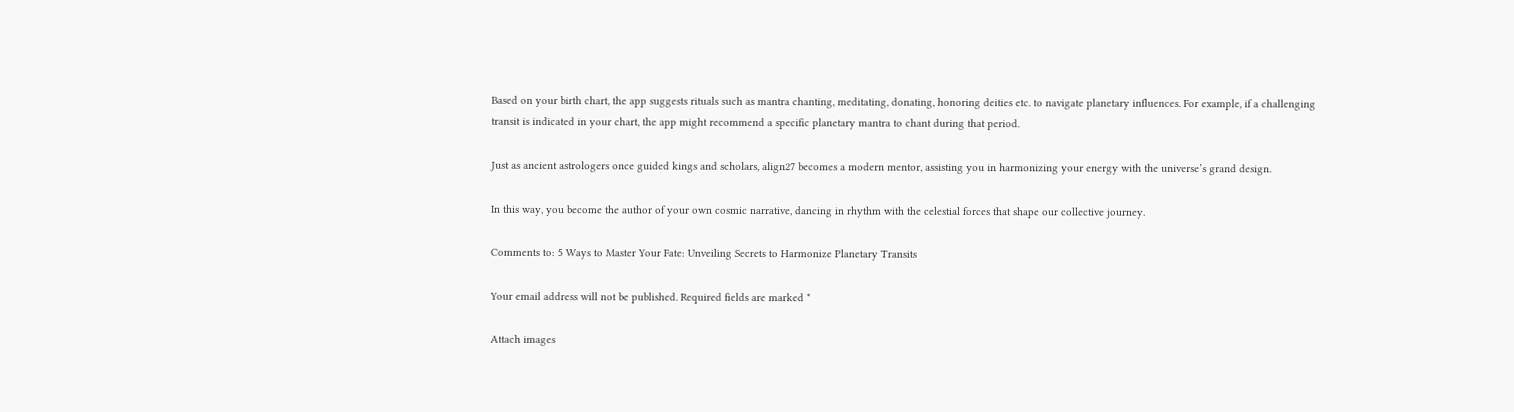Based on your birth chart, the app suggests rituals such as mantra chanting, meditating, donating, honoring deities etc. to navigate planetary influences. For example, if a challenging transit is indicated in your chart, the app might recommend a specific planetary mantra to chant during that period.

Just as ancient astrologers once guided kings and scholars, align27 becomes a modern mentor, assisting you in harmonizing your energy with the universe’s grand design.

In this way, you become the author of your own cosmic narrative, dancing in rhythm with the celestial forces that shape our collective journey.

Comments to: 5 Ways to Master Your Fate: Unveiling Secrets to Harmonize Planetary Transits

Your email address will not be published. Required fields are marked *

Attach images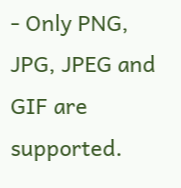- Only PNG, JPG, JPEG and GIF are supported.